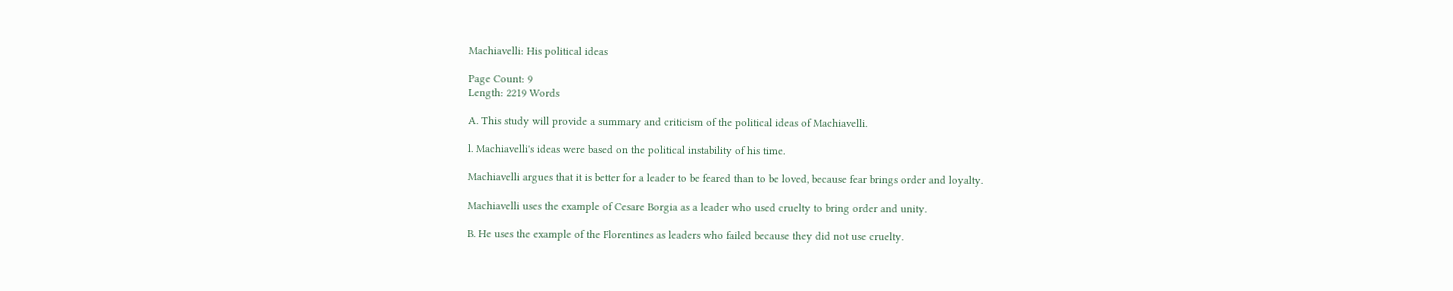Machiavelli: His political ideas

Page Count: 9
Length: 2219 Words

A. This study will provide a summary and criticism of the political ideas of Machiavelli.

l. Machiavelli's ideas were based on the political instability of his time.

Machiavelli argues that it is better for a leader to be feared than to be loved, because fear brings order and loyalty.

Machiavelli uses the example of Cesare Borgia as a leader who used cruelty to bring order and unity.

B. He uses the example of the Florentines as leaders who failed because they did not use cruelty.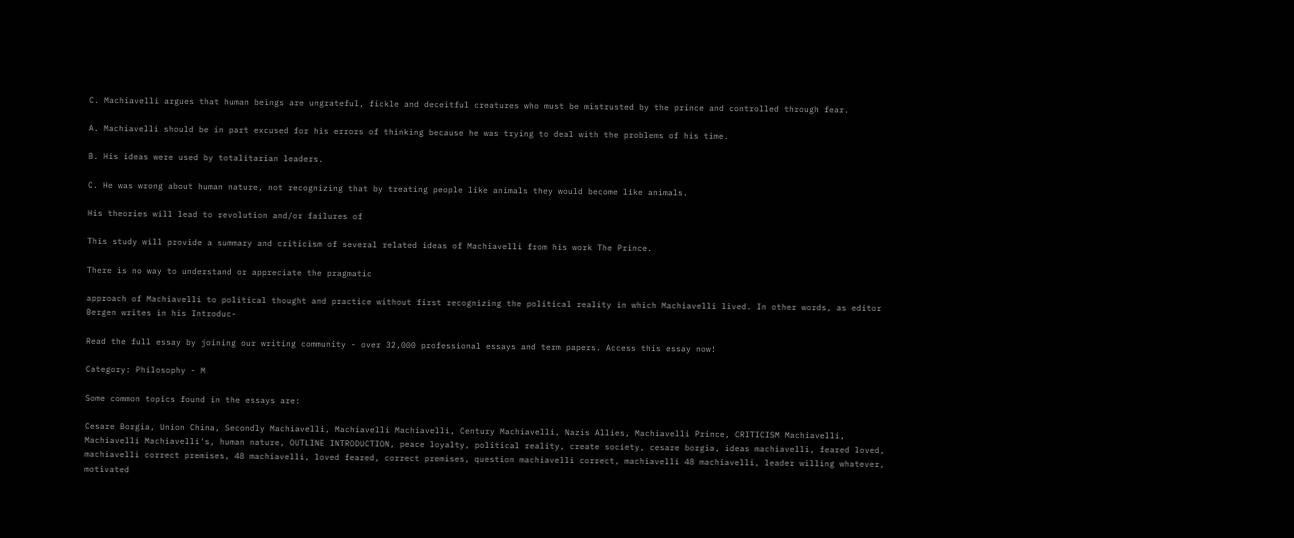C. Machiavelli argues that human beings are ungrateful, fickle and deceitful creatures who must be mistrusted by the prince and controlled through fear.

A. Machiavelli should be in part excused for his errors of thinking because he was trying to deal with the problems of his time.

B. His ideas were used by totalitarian leaders.

C. He was wrong about human nature, not recognizing that by treating people like animals they would become like animals.

His theories will lead to revolution and/or failures of

This study will provide a summary and criticism of several related ideas of Machiavelli from his work The Prince.

There is no way to understand or appreciate the pragmatic

approach of Machiavelli to political thought and practice without first recognizing the political reality in which Machiavelli lived. In other words, as editor Bergen writes in his Introduc-

Read the full essay by joining our writing community - over 32,000 professional essays and term papers. Access this essay now!

Category: Philosophy - M

Some common topics found in the essays are:

Cesare Borgia, Union China, Secondly Machiavelli, Machiavelli Machiavelli, Century Machiavelli, Nazis Allies, Machiavelli Prince, CRITICISM Machiavelli, Machiavelli Machiavelli's, human nature, OUTLINE INTRODUCTION, peace loyalty, political reality, create society, cesare borgia, ideas machiavelli, feared loved, machiavelli correct premises, 48 machiavelli, loved feared, correct premises, question machiavelli correct, machiavelli 48 machiavelli, leader willing whatever, motivated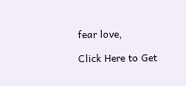fear love,

Click Here to Get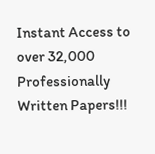Instant Access to over 32,000 Professionally Written Papers!!!